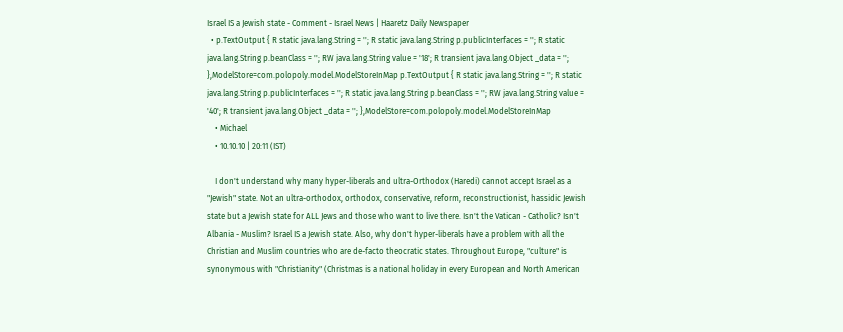Israel IS a Jewish state - Comment - Israel News | Haaretz Daily Newspaper
  • p.TextOutput { R static java.lang.String = ''; R static java.lang.String p.publicInterfaces = ''; R static java.lang.String p.beanClass = ''; RW java.lang.String value = '18'; R transient java.lang.Object _data = ''; },ModelStore=com.polopoly.model.ModelStoreInMap p.TextOutput { R static java.lang.String = ''; R static java.lang.String p.publicInterfaces = ''; R static java.lang.String p.beanClass = ''; RW java.lang.String value = '40'; R transient java.lang.Object _data = ''; },ModelStore=com.polopoly.model.ModelStoreInMap
    • Michael
    • 10.10.10 | 20:11 (IST)

    I don't understand why many hyper-liberals and ultra-Orthodox (Haredi) cannot accept Israel as a "Jewish" state. Not an ultra-orthodox, orthodox, conservative, reform, reconstructionist, hassidic Jewish state but a Jewish state for ALL Jews and those who want to live there. Isn't the Vatican - Catholic? Isn't Albania - Muslim? Israel IS a Jewish state. Also, why don't hyper-liberals have a problem with all the Christian and Muslim countries who are de-facto theocratic states. Throughout Europe, "culture" is synonymous with "Christianity" (Christmas is a national holiday in every European and North American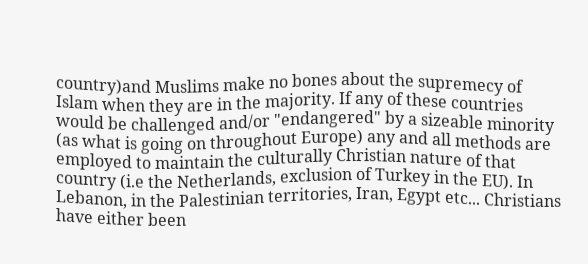country)and Muslims make no bones about the supremecy of Islam when they are in the majority. If any of these countries would be challenged and/or "endangered" by a sizeable minority (as what is going on throughout Europe) any and all methods are employed to maintain the culturally Christian nature of that country (i.e the Netherlands, exclusion of Turkey in the EU). In Lebanon, in the Palestinian territories, Iran, Egypt etc... Christians have either been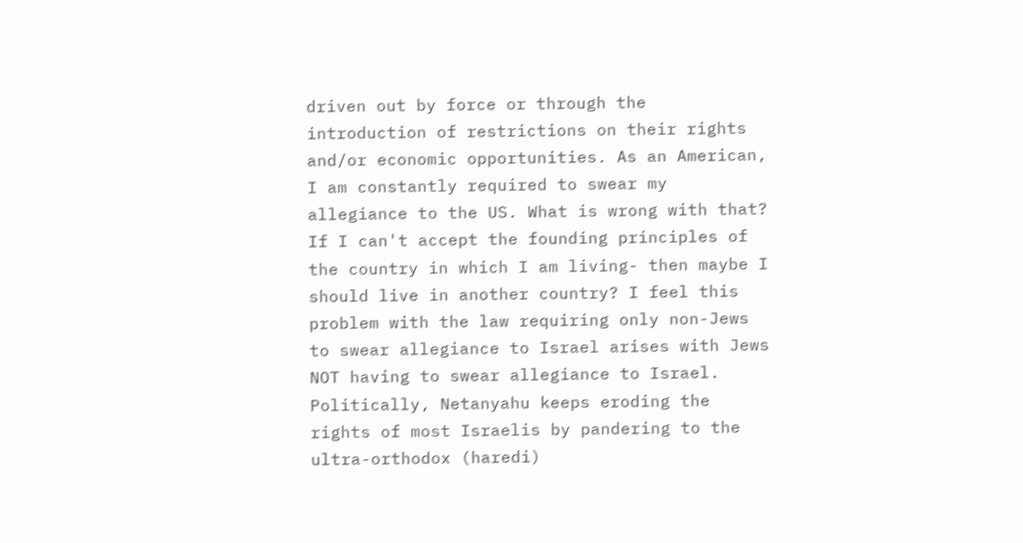driven out by force or through the introduction of restrictions on their rights and/or economic opportunities. As an American, I am constantly required to swear my allegiance to the US. What is wrong with that? If I can't accept the founding principles of the country in which I am living- then maybe I should live in another country? I feel this problem with the law requiring only non-Jews to swear allegiance to Israel arises with Jews NOT having to swear allegiance to Israel. Politically, Netanyahu keeps eroding the rights of most Israelis by pandering to the ultra-orthodox (haredi)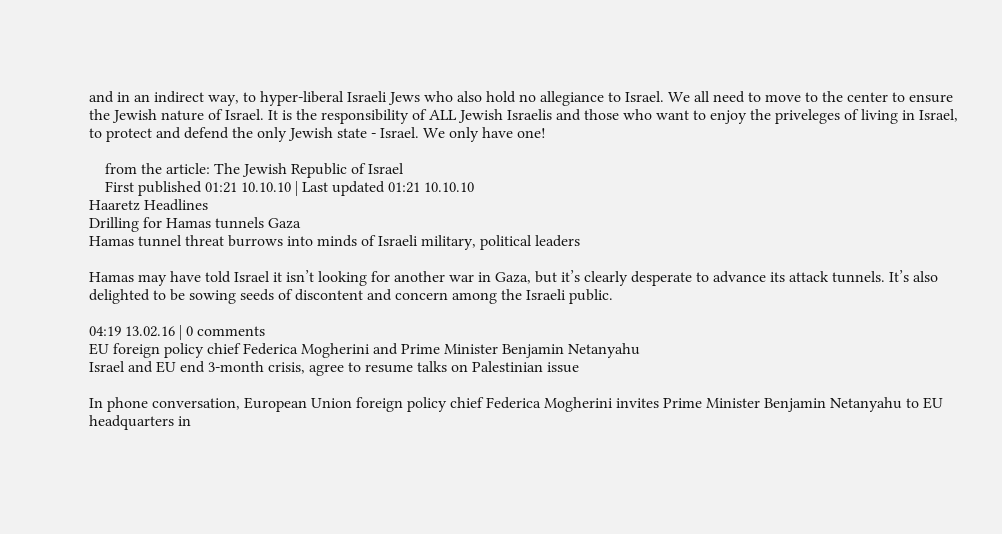and in an indirect way, to hyper-liberal Israeli Jews who also hold no allegiance to Israel. We all need to move to the center to ensure the Jewish nature of Israel. It is the responsibility of ALL Jewish Israelis and those who want to enjoy the priveleges of living in Israel, to protect and defend the only Jewish state - Israel. We only have one!

    from the article: The Jewish Republic of Israel
    First published 01:21 10.10.10 | Last updated 01:21 10.10.10
Haaretz Headlines
Drilling for Hamas tunnels Gaza
Hamas tunnel threat burrows into minds of Israeli military, political leaders

Hamas may have told Israel it isn’t looking for another war in Gaza, but it’s clearly desperate to advance its attack tunnels. It’s also delighted to be sowing seeds of discontent and concern among the Israeli public.

04:19 13.02.16 | 0 comments
EU foreign policy chief Federica Mogherini and Prime Minister Benjamin Netanyahu
Israel and EU end 3-month crisis, agree to resume talks on Palestinian issue

In phone conversation, European Union foreign policy chief Federica Mogherini invites Prime Minister Benjamin Netanyahu to EU headquarters in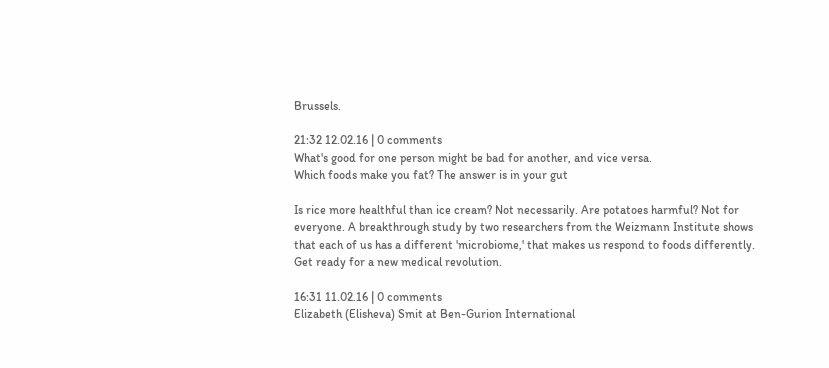Brussels.

21:32 12.02.16 | 0 comments
What's good for one person might be bad for another, and vice versa.
Which foods make you fat? The answer is in your gut

Is rice more healthful than ice cream? Not necessarily. Are potatoes harmful? Not for everyone. A breakthrough study by two researchers from the Weizmann Institute shows that each of us has a different 'microbiome,' that makes us respond to foods differently. Get ready for a new medical revolution.

16:31 11.02.16 | 0 comments
Elizabeth (Elisheva) Smit at Ben-Gurion International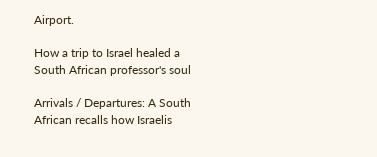Airport.

How a trip to Israel healed a South African professor's soul

Arrivals / Departures: A South African recalls how Israelis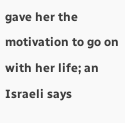gave her the motivation to go on with her life; an Israeli says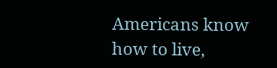Americans know how to live,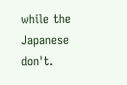while the Japanese don't.